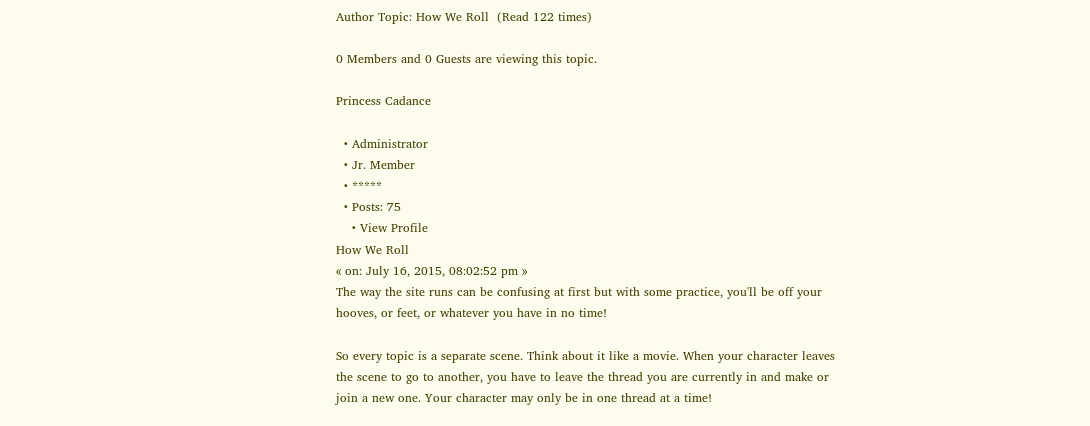Author Topic: How We Roll  (Read 122 times)

0 Members and 0 Guests are viewing this topic.

Princess Cadance

  • Administrator
  • Jr. Member
  • *****
  • Posts: 75
    • View Profile
How We Roll
« on: July 16, 2015, 08:02:52 pm »
The way the site runs can be confusing at first but with some practice, you'll be off your hooves, or feet, or whatever you have in no time!

So every topic is a separate scene. Think about it like a movie. When your character leaves the scene to go to another, you have to leave the thread you are currently in and make or join a new one. Your character may only be in one thread at a time!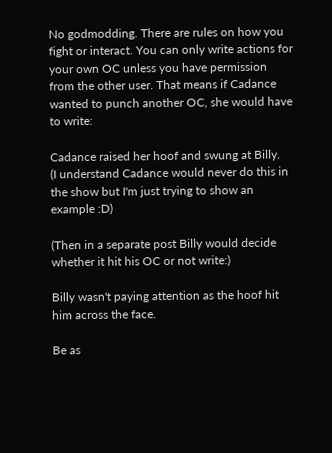No godmodding. There are rules on how you fight or interact. You can only write actions for your own OC unless you have permission from the other user. That means if Cadance wanted to punch another OC, she would have to write:

Cadance raised her hoof and swung at Billy.
(I understand Cadance would never do this in the show but I'm just trying to show an example :D)

(Then in a separate post Billy would decide whether it hit his OC or not write:)

Billy wasn't paying attention as the hoof hit him across the face.

Be as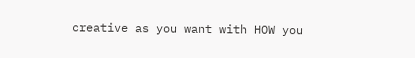creative as you want with HOW you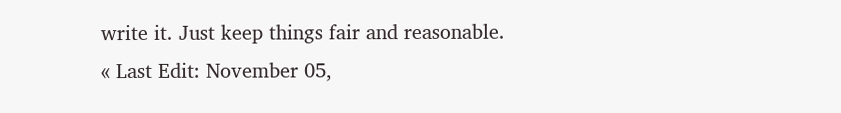write it. Just keep things fair and reasonable.
« Last Edit: November 05,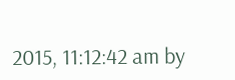2015, 11:12:42 am by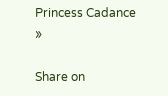Princess Cadance »

Share on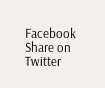Facebook Share on Twitter